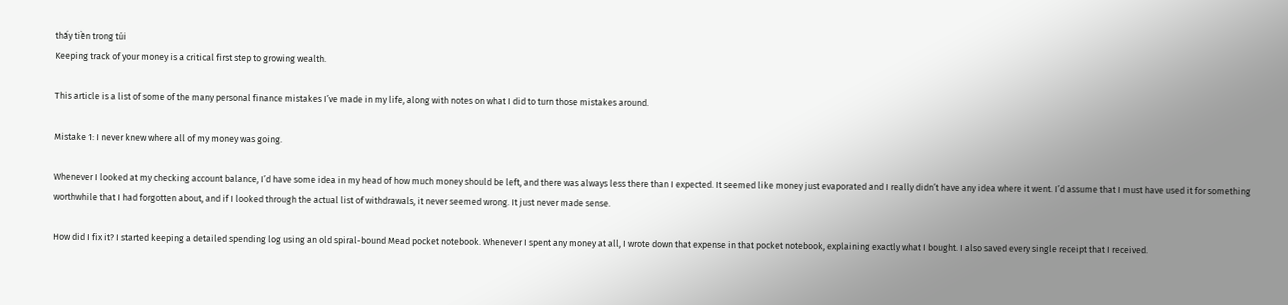thấy tiền trong túi
Keeping track of your money is a critical first step to growing wealth.

This article is a list of some of the many personal finance mistakes I’ve made in my life, along with notes on what I did to turn those mistakes around.

Mistake 1: I never knew where all of my money was going.

Whenever I looked at my checking account balance, I’d have some idea in my head of how much money should be left, and there was always less there than I expected. It seemed like money just evaporated and I really didn’t have any idea where it went. I’d assume that I must have used it for something worthwhile that I had forgotten about, and if I looked through the actual list of withdrawals, it never seemed wrong. It just never made sense.

How did I fix it? I started keeping a detailed spending log using an old spiral-bound Mead pocket notebook. Whenever I spent any money at all, I wrote down that expense in that pocket notebook, explaining exactly what I bought. I also saved every single receipt that I received.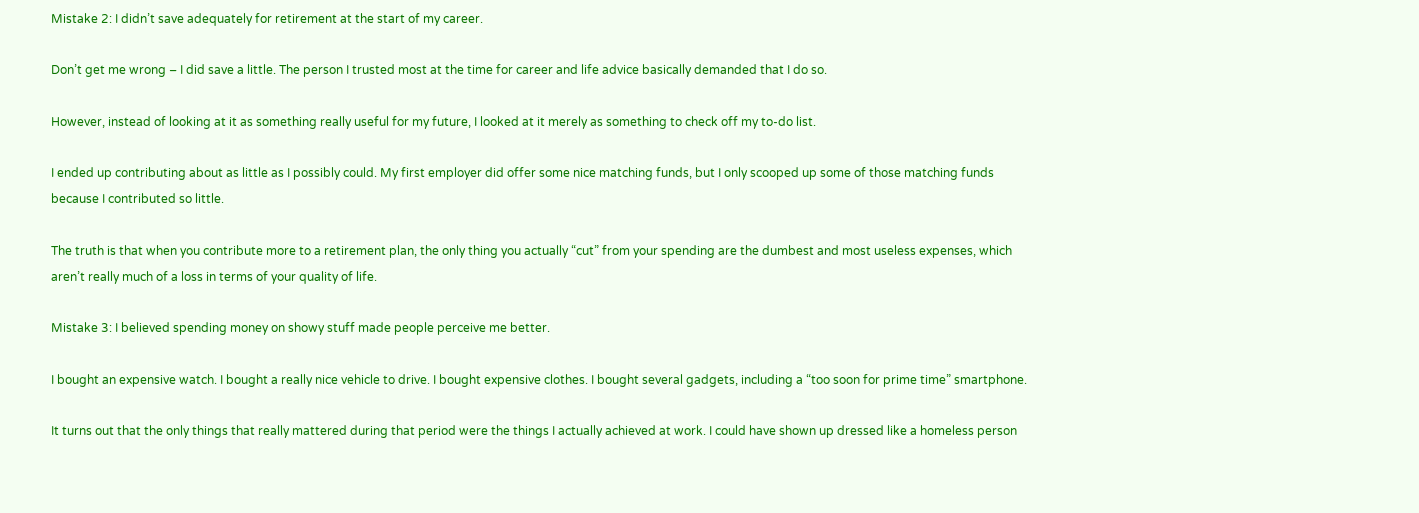Mistake 2: I didn’t save adequately for retirement at the start of my career.

Don’t get me wrong – I did save a little. The person I trusted most at the time for career and life advice basically demanded that I do so.

However, instead of looking at it as something really useful for my future, I looked at it merely as something to check off my to-do list.

I ended up contributing about as little as I possibly could. My first employer did offer some nice matching funds, but I only scooped up some of those matching funds because I contributed so little.

The truth is that when you contribute more to a retirement plan, the only thing you actually “cut” from your spending are the dumbest and most useless expenses, which aren’t really much of a loss in terms of your quality of life.

Mistake 3: I believed spending money on showy stuff made people perceive me better.

I bought an expensive watch. I bought a really nice vehicle to drive. I bought expensive clothes. I bought several gadgets, including a “too soon for prime time” smartphone.

It turns out that the only things that really mattered during that period were the things I actually achieved at work. I could have shown up dressed like a homeless person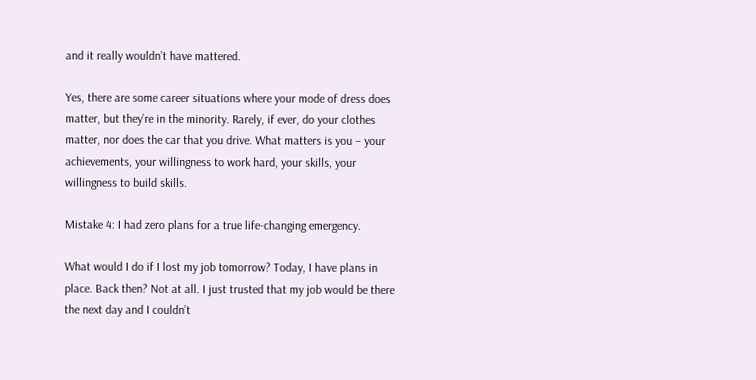and it really wouldn’t have mattered.

Yes, there are some career situations where your mode of dress does matter, but they’re in the minority. Rarely, if ever, do your clothes matter, nor does the car that you drive. What matters is you – your achievements, your willingness to work hard, your skills, your willingness to build skills.

Mistake 4: I had zero plans for a true life-changing emergency.

What would I do if I lost my job tomorrow? Today, I have plans in place. Back then? Not at all. I just trusted that my job would be there the next day and I couldn’t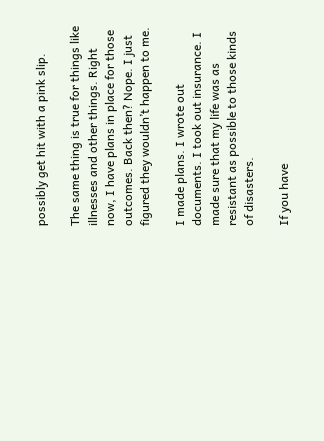possibly get hit with a pink slip.

The same thing is true for things like illnesses and other things. Right now, I have plans in place for those outcomes. Back then? Nope. I just figured they wouldn’t happen to me.

I made plans. I wrote out documents. I took out insurance. I made sure that my life was as resistant as possible to those kinds of disasters.

If you have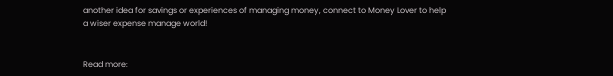another idea for savings or experiences of managing money, connect to Money Lover to help a wiser expense manage world!


Read more: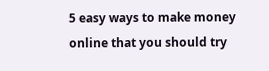5 easy ways to make money online that you should try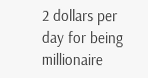2 dollars per day for being millionaire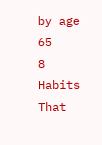by age 65
8 Habits That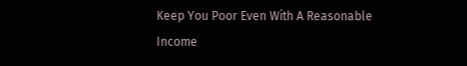Keep You Poor Even With A Reasonable Income